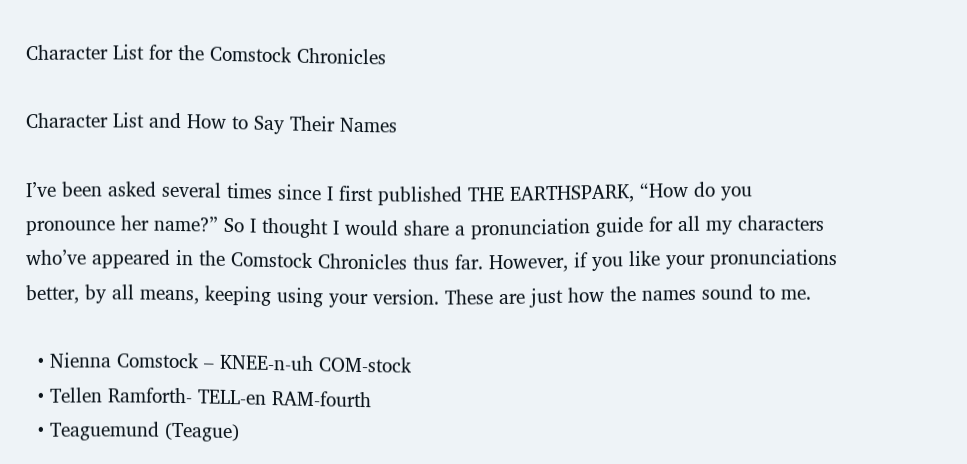Character List for the Comstock Chronicles

Character List and How to Say Their Names

I’ve been asked several times since I first published THE EARTHSPARK, “How do you pronounce her name?” So I thought I would share a pronunciation guide for all my characters who’ve appeared in the Comstock Chronicles thus far. However, if you like your pronunciations better, by all means, keeping using your version. These are just how the names sound to me.

  • Nienna Comstock – KNEE-n-uh COM-stock
  • Tellen Ramforth- TELL-en RAM-fourth
  • Teaguemund (Teague)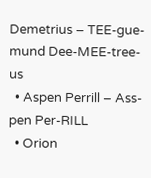Demetrius – TEE-gue-mund Dee-MEE-tree-us
  • Aspen Perrill – Ass-pen Per-RILL
  • Orion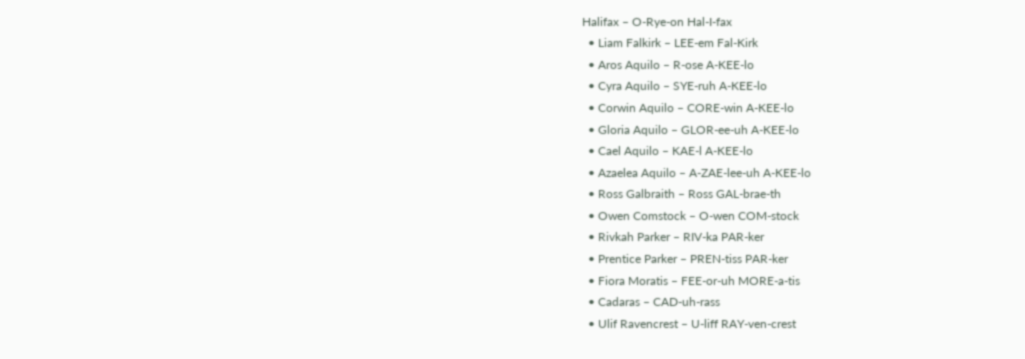Halifax – O-Rye-on Hal-I-fax
  • Liam Falkirk – LEE-em Fal-Kirk
  • Aros Aquilo – R-ose A-KEE-lo
  • Cyra Aquilo – SYE-ruh A-KEE-lo
  • Corwin Aquilo – CORE-win A-KEE-lo
  • Gloria Aquilo – GLOR-ee-uh A-KEE-lo
  • Cael Aquilo – KAE-l A-KEE-lo
  • Azaelea Aquilo – A-ZAE-lee-uh A-KEE-lo
  • Ross Galbraith – Ross GAL-brae-th
  • Owen Comstock – O-wen COM-stock
  • Rivkah Parker – RIV-ka PAR-ker
  • Prentice Parker – PREN-tiss PAR-ker
  • Fiora Moratis – FEE-or-uh MORE-a-tis
  • Cadaras – CAD-uh-rass
  • Ulif Ravencrest – U-liff RAY-ven-crest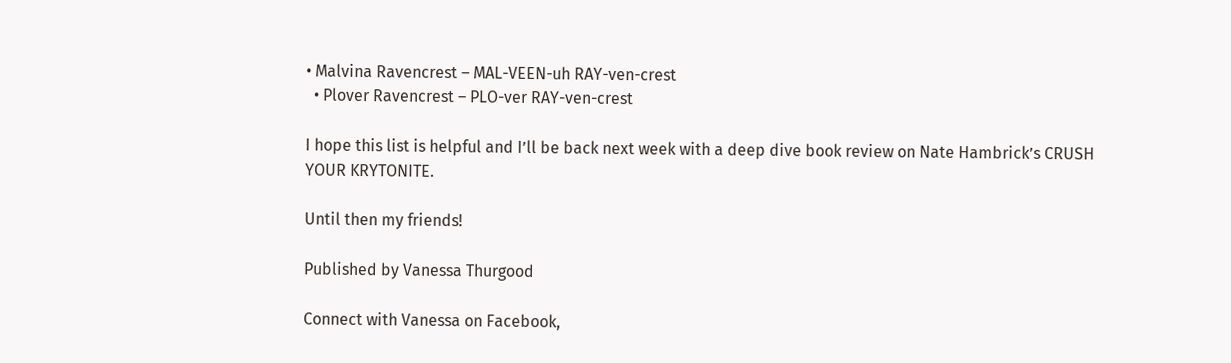• Malvina Ravencrest – MAL-VEEN-uh RAY-ven-crest
  • Plover Ravencrest – PLO-ver RAY-ven-crest

I hope this list is helpful and I’ll be back next week with a deep dive book review on Nate Hambrick’s CRUSH YOUR KRYTONITE.

Until then my friends!

Published by Vanessa Thurgood

Connect with Vanessa on Facebook,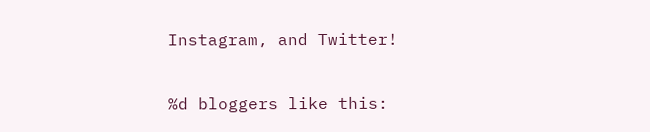Instagram, and Twitter!

%d bloggers like this: